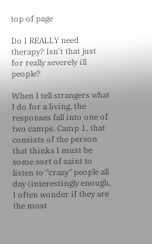top of page

Do I REALLY need therapy? Isn't that just for really severely ill people?

When I tell strangers what I do for a living, the responses fall into one of two camps. Camp 1, that consists of the person that thinks I must be some sort of saint to listen to "crazy" people all day (interestingly enough, I often wonder if they are the most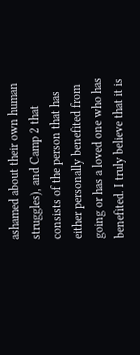ashamed about their own human struggles), and Camp 2 that consists of the person that has either personally benefited from going or has a loved one who has benefited. I truly believe that it is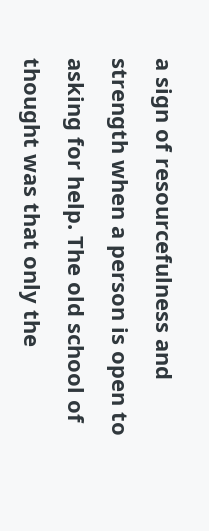a sign of resourcefulness and strength when a person is open to asking for help. The old school of thought was that only the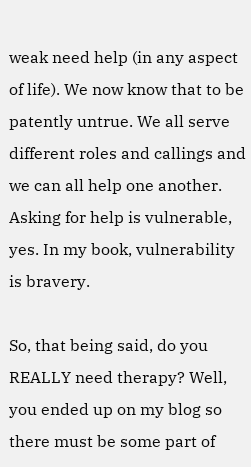weak need help (in any aspect of life). We now know that to be patently untrue. We all serve different roles and callings and we can all help one another. Asking for help is vulnerable, yes. In my book, vulnerability is bravery.

So, that being said, do you REALLY need therapy? Well, you ended up on my blog so there must be some part of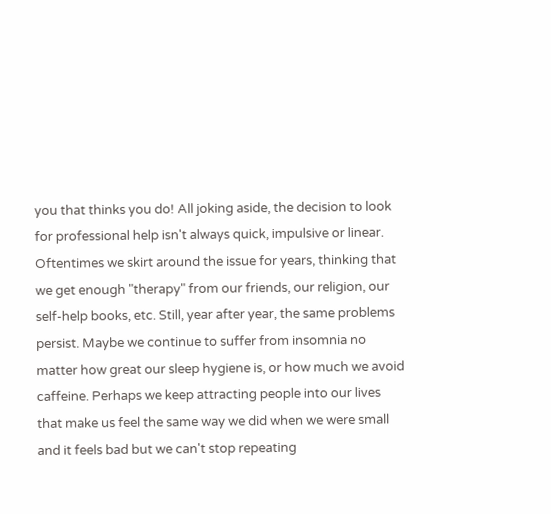you that thinks you do! All joking aside, the decision to look for professional help isn't always quick, impulsive or linear. Oftentimes we skirt around the issue for years, thinking that we get enough "therapy" from our friends, our religion, our self-help books, etc. Still, year after year, the same problems persist. Maybe we continue to suffer from insomnia no matter how great our sleep hygiene is, or how much we avoid caffeine. Perhaps we keep attracting people into our lives that make us feel the same way we did when we were small and it feels bad but we can't stop repeating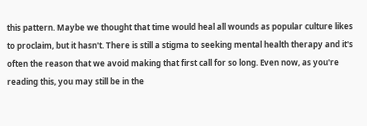this pattern. Maybe we thought that time would heal all wounds as popular culture likes to proclaim, but it hasn't. There is still a stigma to seeking mental health therapy and it's often the reason that we avoid making that first call for so long. Even now, as you're reading this, you may still be in the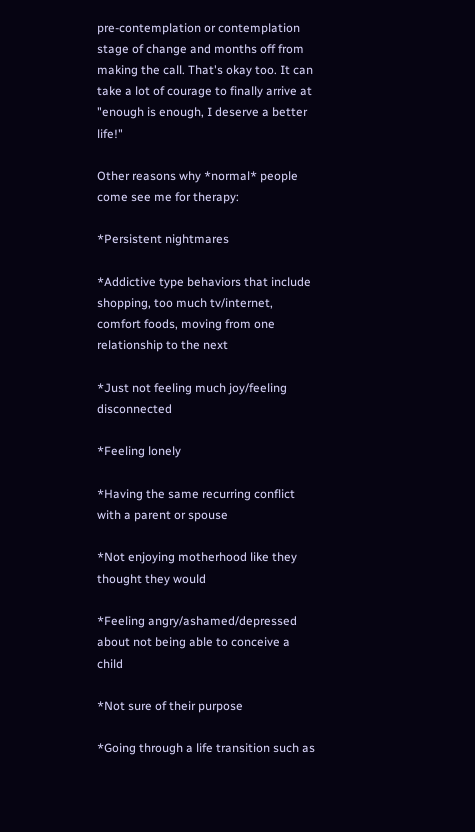pre-contemplation or contemplation stage of change and months off from making the call. That's okay too. It can take a lot of courage to finally arrive at "enough is enough, I deserve a better life!"

Other reasons why *normal* people come see me for therapy:

*Persistent nightmares

*Addictive type behaviors that include shopping, too much tv/internet, comfort foods, moving from one relationship to the next

*Just not feeling much joy/feeling disconnected

*Feeling lonely

*Having the same recurring conflict with a parent or spouse

*Not enjoying motherhood like they thought they would

*Feeling angry/ashamed/depressed about not being able to conceive a child

*Not sure of their purpose

*Going through a life transition such as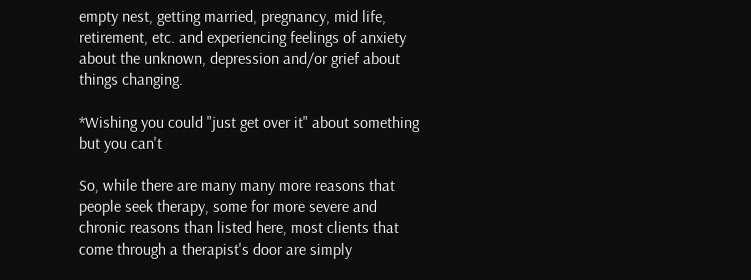empty nest, getting married, pregnancy, mid life, retirement, etc. and experiencing feelings of anxiety about the unknown, depression and/or grief about things changing.

*Wishing you could "just get over it" about something but you can't

So, while there are many many more reasons that people seek therapy, some for more severe and chronic reasons than listed here, most clients that come through a therapist's door are simply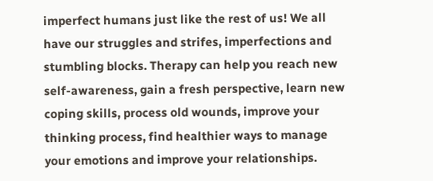imperfect humans just like the rest of us! We all have our struggles and strifes, imperfections and stumbling blocks. Therapy can help you reach new self-awareness, gain a fresh perspective, learn new coping skills, process old wounds, improve your thinking process, find healthier ways to manage your emotions and improve your relationships.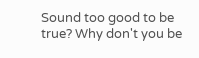Sound too good to be true? Why don't you be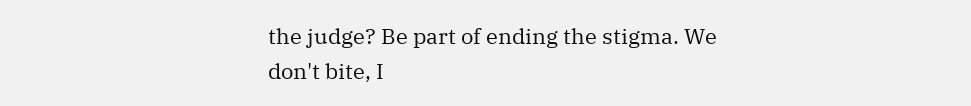the judge? Be part of ending the stigma. We don't bite, I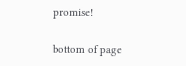promise!

bottom of page